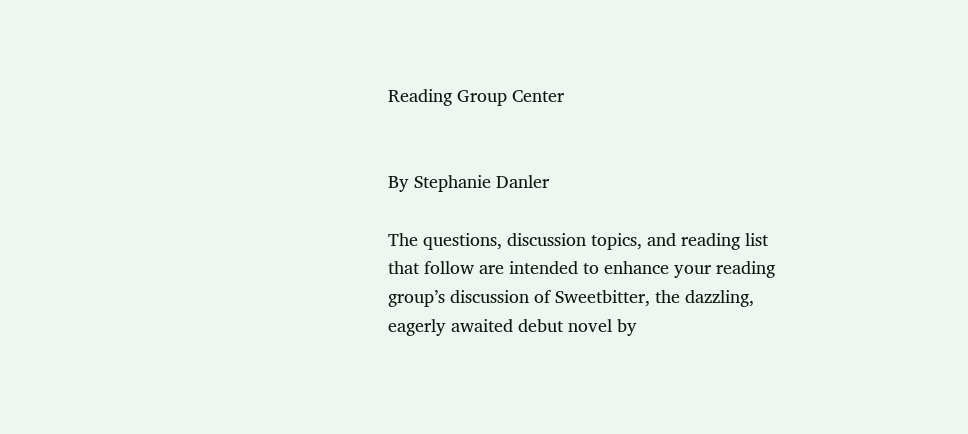Reading Group Center


By Stephanie Danler

The questions, discussion topics, and reading list that follow are intended to enhance your reading group’s discussion of Sweetbitter, the dazzling, eagerly awaited debut novel by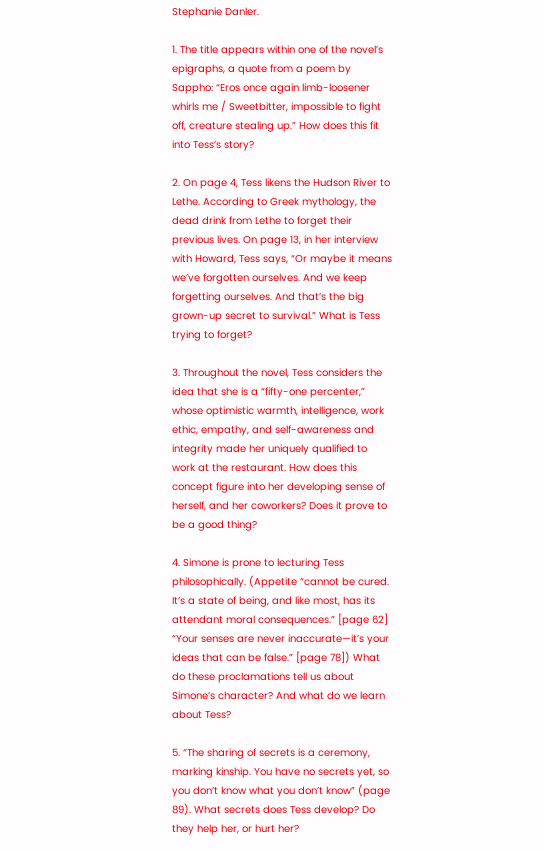Stephanie Danler.

1. The title appears within one of the novel’s epigraphs, a quote from a poem by Sappho: “Eros once again limb-loosener whirls me / Sweetbitter, impossible to fight off, creature stealing up.” How does this fit into Tess’s story?

2. On page 4, Tess likens the Hudson River to Lethe. According to Greek mythology, the dead drink from Lethe to forget their previous lives. On page 13, in her interview with Howard, Tess says, “Or maybe it means we’ve forgotten ourselves. And we keep forgetting ourselves. And that’s the big grown-up secret to survival.” What is Tess trying to forget?

3. Throughout the novel, Tess considers the idea that she is a “fifty-one percenter,” whose optimistic warmth, intelligence, work ethic, empathy, and self-awareness and integrity made her uniquely qualified to work at the restaurant. How does this concept figure into her developing sense of herself, and her coworkers? Does it prove to be a good thing?

4. Simone is prone to lecturing Tess philosophically. (Appetite “cannot be cured. It’s a state of being, and like most, has its attendant moral consequences.” [page 62] “Your senses are never inaccurate—it’s your ideas that can be false.” [page 78]) What do these proclamations tell us about Simone’s character? And what do we learn about Tess?

5. “The sharing of secrets is a ceremony, marking kinship. You have no secrets yet, so you don’t know what you don’t know” (page 89). What secrets does Tess develop? Do they help her, or hurt her?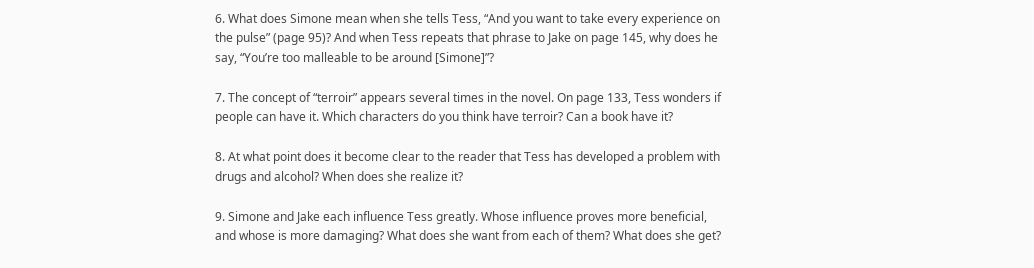6. What does Simone mean when she tells Tess, “And you want to take every experience on the pulse” (page 95)? And when Tess repeats that phrase to Jake on page 145, why does he say, “You’re too malleable to be around [Simone]”?

7. The concept of “terroir” appears several times in the novel. On page 133, Tess wonders if people can have it. Which characters do you think have terroir? Can a book have it?

8. At what point does it become clear to the reader that Tess has developed a problem with drugs and alcohol? When does she realize it?

9. Simone and Jake each influence Tess greatly. Whose influence proves more beneficial, and whose is more damaging? What does she want from each of them? What does she get?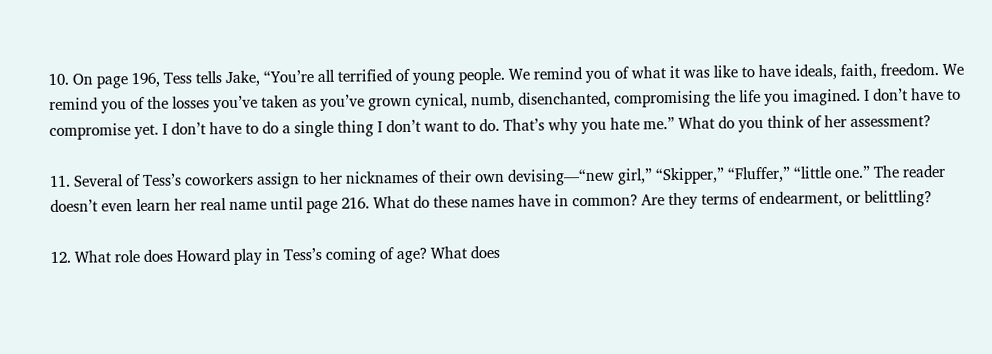10. On page 196, Tess tells Jake, “You’re all terrified of young people. We remind you of what it was like to have ideals, faith, freedom. We remind you of the losses you’ve taken as you’ve grown cynical, numb, disenchanted, compromising the life you imagined. I don’t have to compromise yet. I don’t have to do a single thing I don’t want to do. That’s why you hate me.” What do you think of her assessment?

11. Several of Tess’s coworkers assign to her nicknames of their own devising—“new girl,” “Skipper,” “Fluffer,” “little one.” The reader doesn’t even learn her real name until page 216. What do these names have in common? Are they terms of endearment, or belittling?

12. What role does Howard play in Tess’s coming of age? What does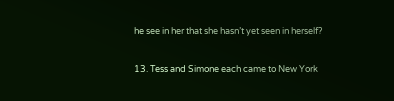he see in her that she hasn’t yet seen in herself?

13. Tess and Simone each came to New York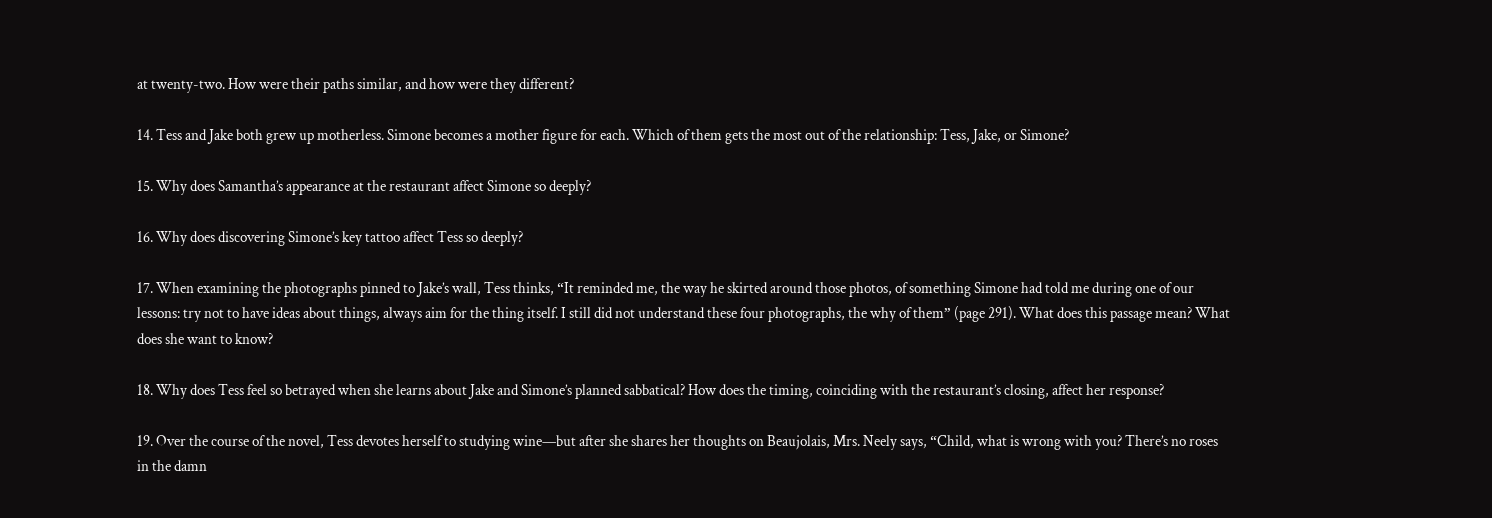at twenty-two. How were their paths similar, and how were they different?

14. Tess and Jake both grew up motherless. Simone becomes a mother figure for each. Which of them gets the most out of the relationship: Tess, Jake, or Simone?

15. Why does Samantha’s appearance at the restaurant affect Simone so deeply?

16. Why does discovering Simone’s key tattoo affect Tess so deeply?

17. When examining the photographs pinned to Jake’s wall, Tess thinks, “It reminded me, the way he skirted around those photos, of something Simone had told me during one of our lessons: try not to have ideas about things, always aim for the thing itself. I still did not understand these four photographs, the why of them” (page 291). What does this passage mean? What does she want to know?

18. Why does Tess feel so betrayed when she learns about Jake and Simone’s planned sabbatical? How does the timing, coinciding with the restaurant’s closing, affect her response?

19. Over the course of the novel, Tess devotes herself to studying wine—but after she shares her thoughts on Beaujolais, Mrs. Neely says, “Child, what is wrong with you? There’s no roses in the damn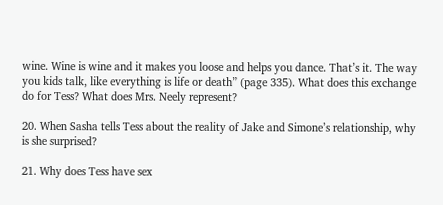wine. Wine is wine and it makes you loose and helps you dance. That’s it. The way you kids talk, like everything is life or death” (page 335). What does this exchange do for Tess? What does Mrs. Neely represent?

20. When Sasha tells Tess about the reality of Jake and Simone’s relationship, why is she surprised?

21. Why does Tess have sex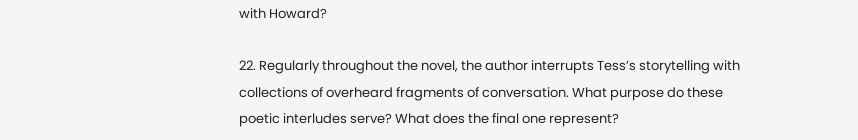with Howard?

22. Regularly throughout the novel, the author interrupts Tess’s storytelling with collections of overheard fragments of conversation. What purpose do these poetic interludes serve? What does the final one represent?